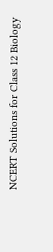NCERT Solutions for Class 12 Biology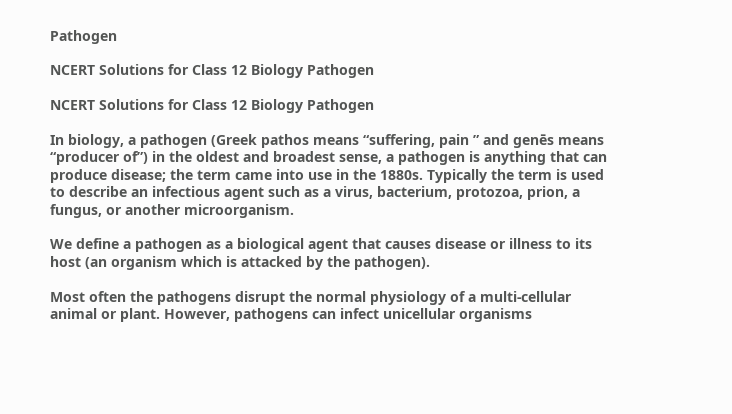Pathogen

NCERT Solutions for Class 12 Biology Pathogen

NCERT Solutions for Class 12 Biology Pathogen

In biology, a pathogen (Greek pathos means “suffering, pain ” and genēs means “producer of”) in the oldest and broadest sense, a pathogen is anything that can produce disease; the term came into use in the 1880s. Typically the term is used to describe an infectious agent such as a virus, bacterium, protozoa, prion, a fungus, or another microorganism.

We define a pathogen as a biological agent that causes disease or illness to its host (an organism which is attacked by the pathogen).

Most often the pathogens disrupt the normal physiology of a multi-cellular animal or plant. However, pathogens can infect unicellular organisms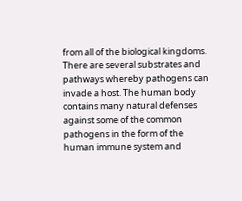from all of the biological kingdoms. There are several substrates and pathways whereby pathogens can invade a host. The human body contains many natural defenses against some of the common pathogens in the form of the human immune system and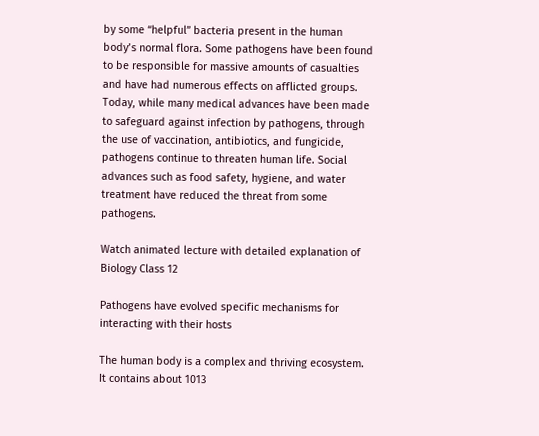by some “helpful” bacteria present in the human body’s normal flora. Some pathogens have been found to be responsible for massive amounts of casualties and have had numerous effects on afflicted groups. Today, while many medical advances have been made to safeguard against infection by pathogens, through the use of vaccination, antibiotics, and fungicide, pathogens continue to threaten human life. Social advances such as food safety, hygiene, and water treatment have reduced the threat from some pathogens.

Watch animated lecture with detailed explanation of Biology Class 12

Pathogens have evolved specific mechanisms for interacting with their hosts

The human body is a complex and thriving ecosystem. It contains about 1013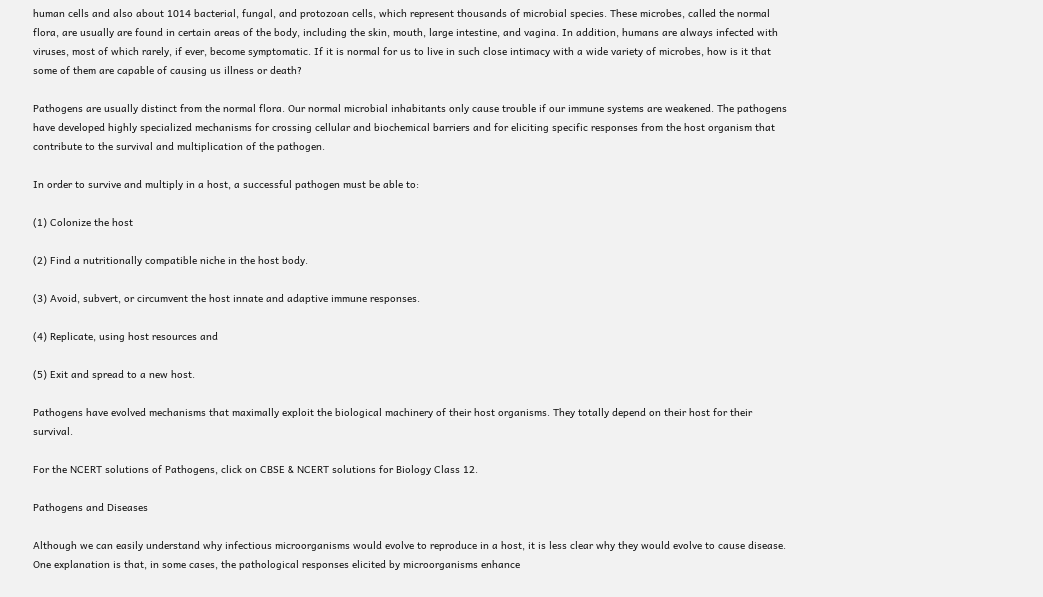human cells and also about 1014 bacterial, fungal, and protozoan cells, which represent thousands of microbial species. These microbes, called the normal flora, are usually are found in certain areas of the body, including the skin, mouth, large intestine, and vagina. In addition, humans are always infected with viruses, most of which rarely, if ever, become symptomatic. If it is normal for us to live in such close intimacy with a wide variety of microbes, how is it that some of them are capable of causing us illness or death?

Pathogens are usually distinct from the normal flora. Our normal microbial inhabitants only cause trouble if our immune systems are weakened. The pathogens have developed highly specialized mechanisms for crossing cellular and biochemical barriers and for eliciting specific responses from the host organism that contribute to the survival and multiplication of the pathogen.

In order to survive and multiply in a host, a successful pathogen must be able to:

(1) Colonize the host

(2) Find a nutritionally compatible niche in the host body.

(3) Avoid, subvert, or circumvent the host innate and adaptive immune responses.

(4) Replicate, using host resources and

(5) Exit and spread to a new host.

Pathogens have evolved mechanisms that maximally exploit the biological machinery of their host organisms. They totally depend on their host for their survival.

For the NCERT solutions of Pathogens, click on CBSE & NCERT solutions for Biology Class 12.

Pathogens and Diseases

Although we can easily understand why infectious microorganisms would evolve to reproduce in a host, it is less clear why they would evolve to cause disease. One explanation is that, in some cases, the pathological responses elicited by microorganisms enhance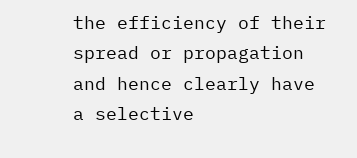the efficiency of their spread or propagation and hence clearly have a selective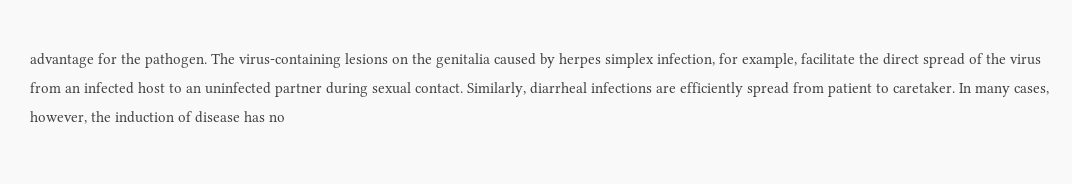advantage for the pathogen. The virus-containing lesions on the genitalia caused by herpes simplex infection, for example, facilitate the direct spread of the virus from an infected host to an uninfected partner during sexual contact. Similarly, diarrheal infections are efficiently spread from patient to caretaker. In many cases, however, the induction of disease has no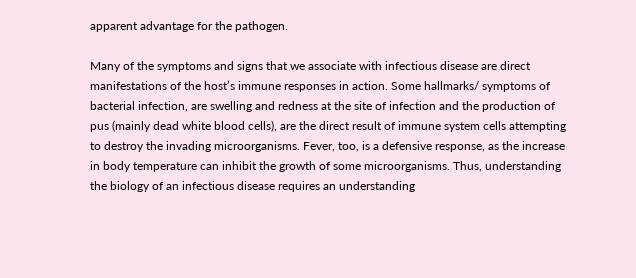apparent advantage for the pathogen.

Many of the symptoms and signs that we associate with infectious disease are direct manifestations of the host’s immune responses in action. Some hallmarks/ symptoms of bacterial infection, are swelling and redness at the site of infection and the production of pus (mainly dead white blood cells), are the direct result of immune system cells attempting to destroy the invading microorganisms. Fever, too, is a defensive response, as the increase in body temperature can inhibit the growth of some microorganisms. Thus, understanding the biology of an infectious disease requires an understanding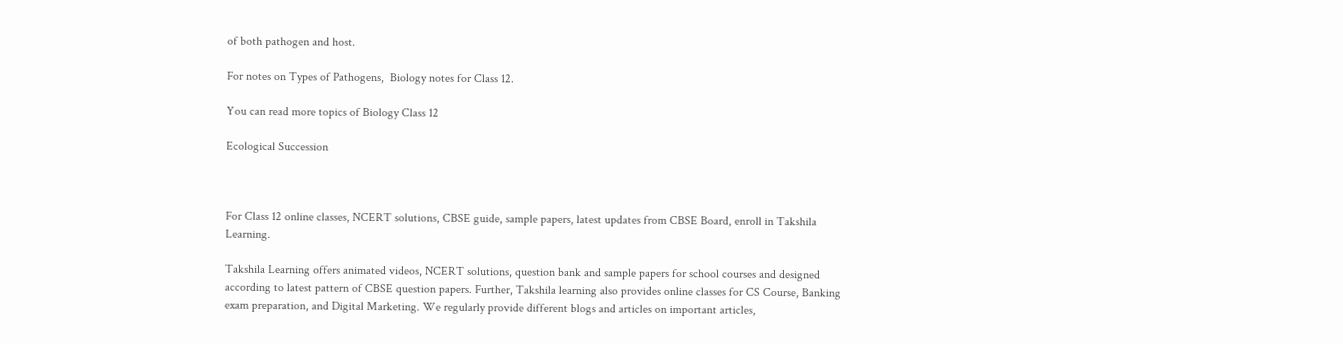of both pathogen and host.

For notes on Types of Pathogens,  Biology notes for Class 12.

You can read more topics of Biology Class 12

Ecological Succession



For Class 12 online classes, NCERT solutions, CBSE guide, sample papers, latest updates from CBSE Board, enroll in Takshila Learning.

Takshila Learning offers animated videos, NCERT solutions, question bank and sample papers for school courses and designed according to latest pattern of CBSE question papers. Further, Takshila learning also provides online classes for CS Course, Banking exam preparation, and Digital Marketing. We regularly provide different blogs and articles on important articles,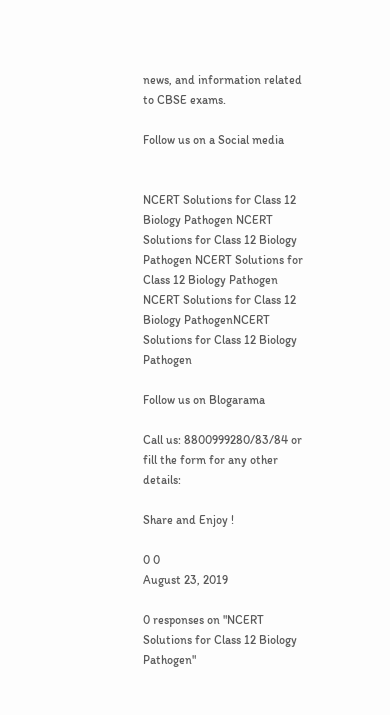news, and information related to CBSE exams.

Follow us on a Social media


NCERT Solutions for Class 12 Biology Pathogen NCERT Solutions for Class 12 Biology Pathogen NCERT Solutions for Class 12 Biology Pathogen NCERT Solutions for Class 12 Biology PathogenNCERT Solutions for Class 12 Biology Pathogen

Follow us on Blogarama

Call us: 8800999280/83/84 or fill the form for any other details:

Share and Enjoy !

0 0
August 23, 2019

0 responses on "NCERT Solutions for Class 12 Biology Pathogen"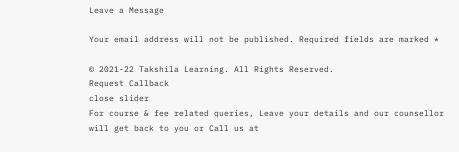Leave a Message

Your email address will not be published. Required fields are marked *

© 2021-22 Takshila Learning. All Rights Reserved.
Request Callback
close slider
For course & fee related queries, Leave your details and our counsellor will get back to you or Call us at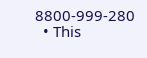8800-999-280
  • This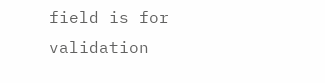field is for validation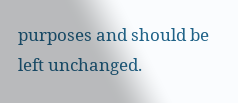purposes and should be left unchanged.